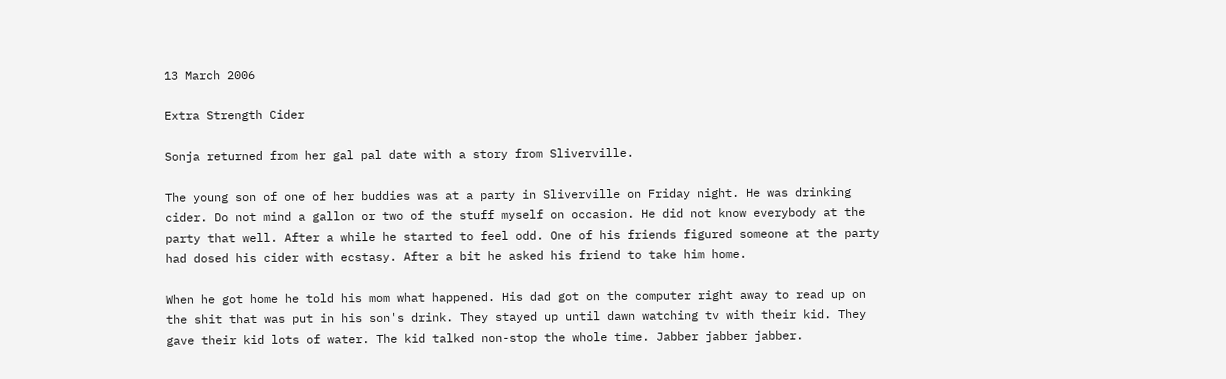13 March 2006

Extra Strength Cider

Sonja returned from her gal pal date with a story from Sliverville.

The young son of one of her buddies was at a party in Sliverville on Friday night. He was drinking cider. Do not mind a gallon or two of the stuff myself on occasion. He did not know everybody at the party that well. After a while he started to feel odd. One of his friends figured someone at the party had dosed his cider with ecstasy. After a bit he asked his friend to take him home.

When he got home he told his mom what happened. His dad got on the computer right away to read up on the shit that was put in his son's drink. They stayed up until dawn watching tv with their kid. They gave their kid lots of water. The kid talked non-stop the whole time. Jabber jabber jabber.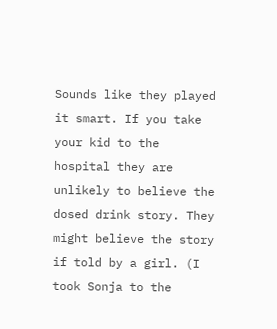Sounds like they played it smart. If you take your kid to the hospital they are unlikely to believe the dosed drink story. They might believe the story if told by a girl. (I took Sonja to the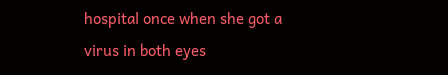hospital once when she got a virus in both eyes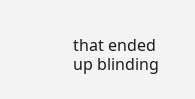that ended up blinding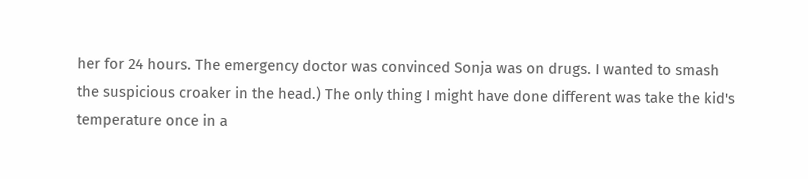her for 24 hours. The emergency doctor was convinced Sonja was on drugs. I wanted to smash the suspicious croaker in the head.) The only thing I might have done different was take the kid's temperature once in a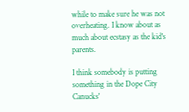while to make sure he was not overheating. I know about as much about ecstasy as the kid's parents.

I think somebody is putting something in the Dope City Canucks'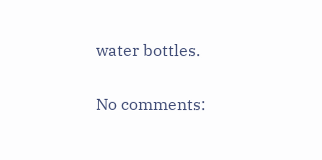water bottles.

No comments: